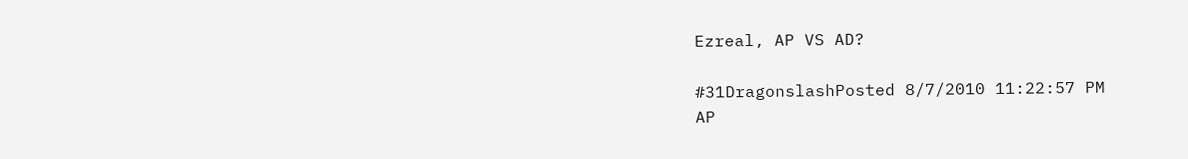Ezreal, AP VS AD?

#31DragonslashPosted 8/7/2010 11:22:57 PM
AP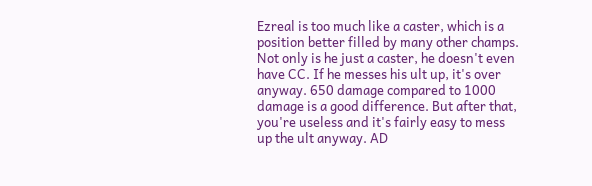Ezreal is too much like a caster, which is a position better filled by many other champs. Not only is he just a caster, he doesn't even have CC. If he messes his ult up, it's over anyway. 650 damage compared to 1000 damage is a good difference. But after that, you're useless and it's fairly easy to mess up the ult anyway. AD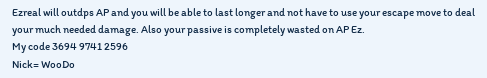Ezreal will outdps AP and you will be able to last longer and not have to use your escape move to deal your much needed damage. Also your passive is completely wasted on AP Ez.
My code 3694 9741 2596
Nick= WooDo